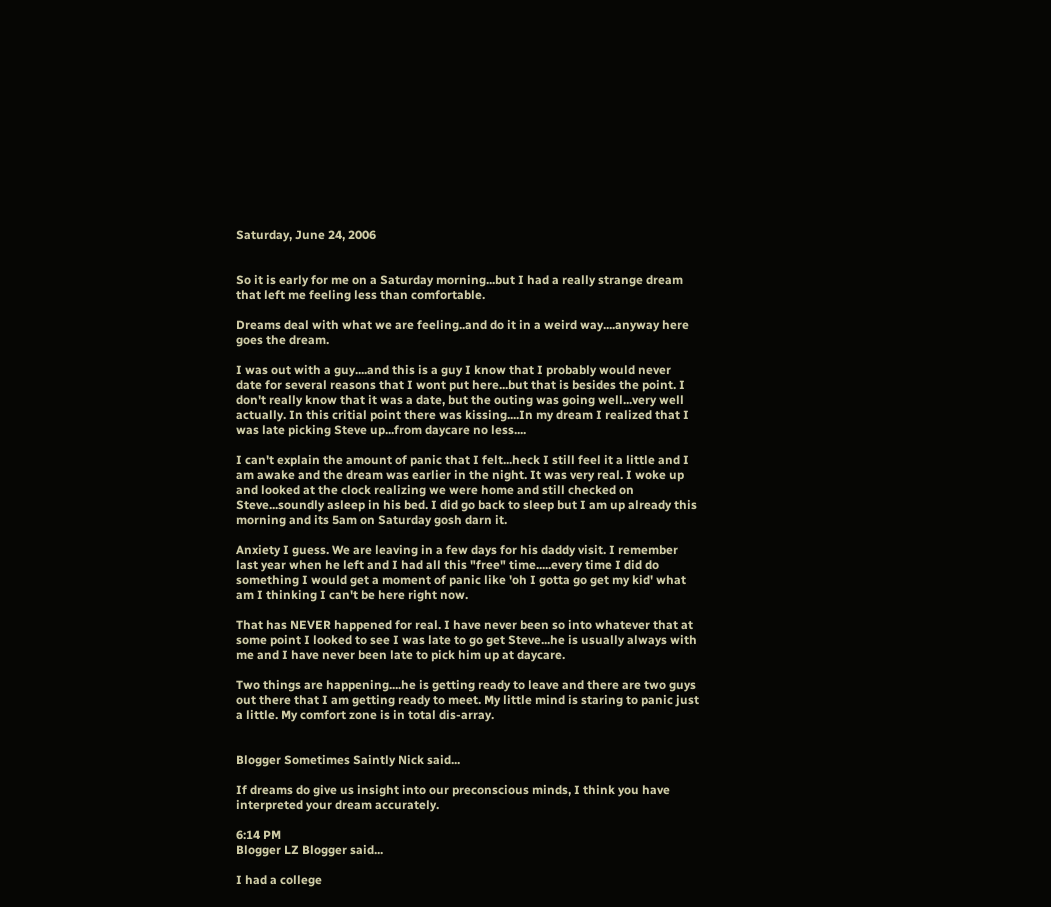Saturday, June 24, 2006


So it is early for me on a Saturday morning...but I had a really strange dream that left me feeling less than comfortable.

Dreams deal with what we are feeling..and do it in a weird way....anyway here goes the dream.

I was out with a guy....and this is a guy I know that I probably would never date for several reasons that I wont put here...but that is besides the point. I don't really know that it was a date, but the outing was going well...very well actually. In this critial point there was kissing....In my dream I realized that I was late picking Steve up...from daycare no less....

I can't explain the amount of panic that I felt...heck I still feel it a little and I am awake and the dream was earlier in the night. It was very real. I woke up and looked at the clock realizing we were home and still checked on Steve...soundly asleep in his bed. I did go back to sleep but I am up already this morning and its 5am on Saturday gosh darn it.

Anxiety I guess. We are leaving in a few days for his daddy visit. I remember last year when he left and I had all this "free" time.....every time I did do something I would get a moment of panic like 'oh I gotta go get my kid' what am I thinking I can't be here right now.

That has NEVER happened for real. I have never been so into whatever that at some point I looked to see I was late to go get Steve...he is usually always with me and I have never been late to pick him up at daycare.

Two things are happening....he is getting ready to leave and there are two guys out there that I am getting ready to meet. My little mind is staring to panic just a little. My comfort zone is in total dis-array.


Blogger Sometimes Saintly Nick said...

If dreams do give us insight into our preconscious minds, I think you have interpreted your dream accurately.

6:14 PM
Blogger LZ Blogger said...

I had a college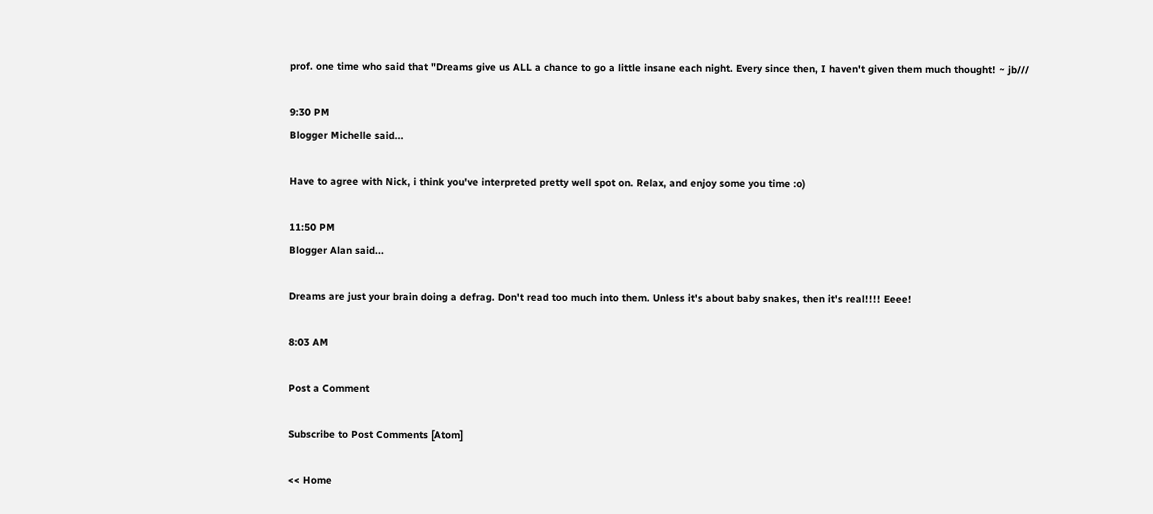prof. one time who said that "Dreams give us ALL a chance to go a little insane each night. Every since then, I haven't given them much thought! ~ jb///

9:30 PM
Blogger Michelle said...

Have to agree with Nick, i think you've interpreted pretty well spot on. Relax, and enjoy some you time :o)

11:50 PM
Blogger Alan said...

Dreams are just your brain doing a defrag. Don't read too much into them. Unless it's about baby snakes, then it's real!!!! Eeee!

8:03 AM

Post a Comment

Subscribe to Post Comments [Atom]

<< Home